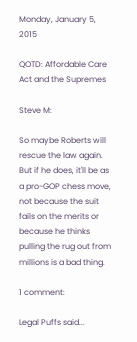Monday, January 5, 2015

QOTD: Affordable Care Act and the Supremes

Steve M:

So maybe Roberts will rescue the law again. But if he does, it'll be as a pro-GOP chess move, not because the suit fails on the merits or because he thinks pulling the rug out from millions is a bad thing.

1 comment:

Legal Puffs said...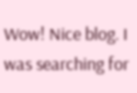Wow! Nice blog. I was searching for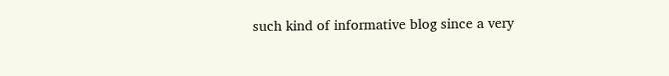such kind of informative blog since a very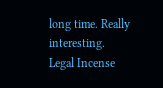long time. Really interesting.
Legal Incense